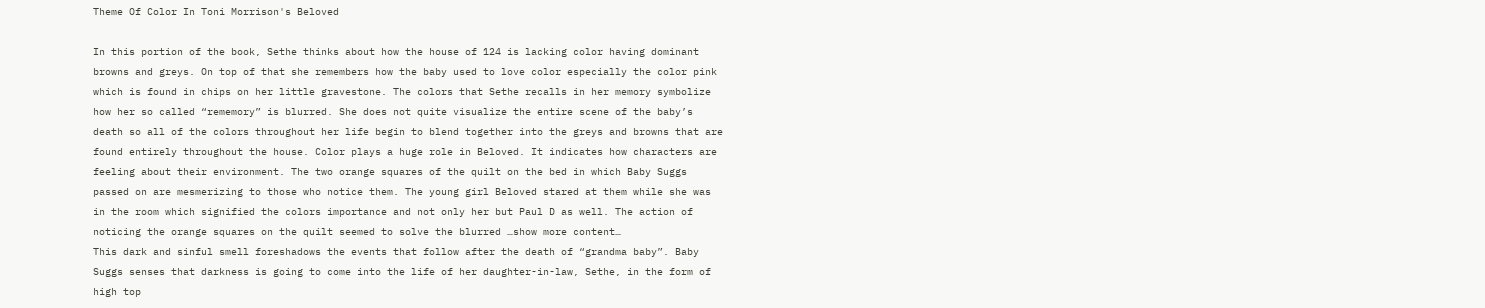Theme Of Color In Toni Morrison's Beloved

In this portion of the book, Sethe thinks about how the house of 124 is lacking color having dominant browns and greys. On top of that she remembers how the baby used to love color especially the color pink which is found in chips on her little gravestone. The colors that Sethe recalls in her memory symbolize how her so called “rememory” is blurred. She does not quite visualize the entire scene of the baby’s death so all of the colors throughout her life begin to blend together into the greys and browns that are found entirely throughout the house. Color plays a huge role in Beloved. It indicates how characters are feeling about their environment. The two orange squares of the quilt on the bed in which Baby Suggs passed on are mesmerizing to those who notice them. The young girl Beloved stared at them while she was in the room which signified the colors importance and not only her but Paul D as well. The action of noticing the orange squares on the quilt seemed to solve the blurred …show more content…
This dark and sinful smell foreshadows the events that follow after the death of “grandma baby”. Baby Suggs senses that darkness is going to come into the life of her daughter-in-law, Sethe, in the form of high top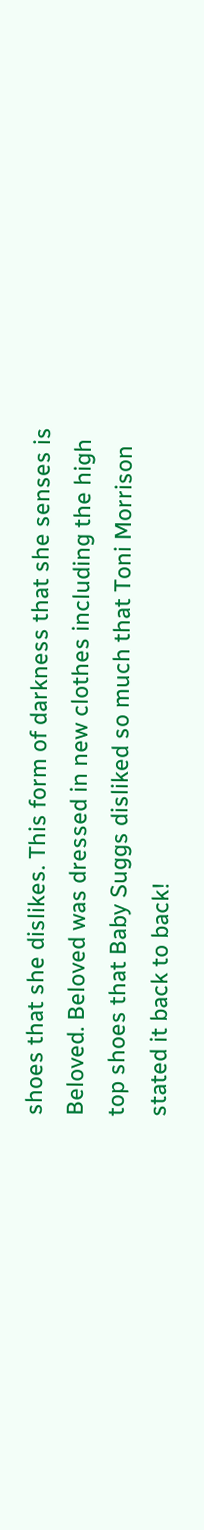shoes that she dislikes. This form of darkness that she senses is Beloved. Beloved was dressed in new clothes including the high top shoes that Baby Suggs disliked so much that Toni Morrison stated it back to back!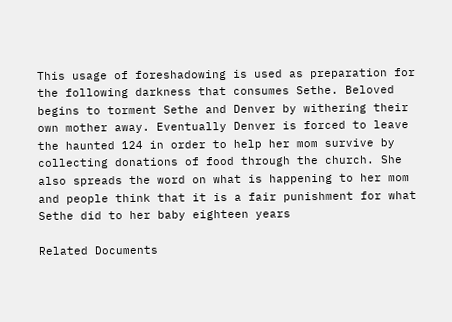This usage of foreshadowing is used as preparation for the following darkness that consumes Sethe. Beloved begins to torment Sethe and Denver by withering their own mother away. Eventually Denver is forced to leave the haunted 124 in order to help her mom survive by collecting donations of food through the church. She also spreads the word on what is happening to her mom and people think that it is a fair punishment for what Sethe did to her baby eighteen years

Related Documents